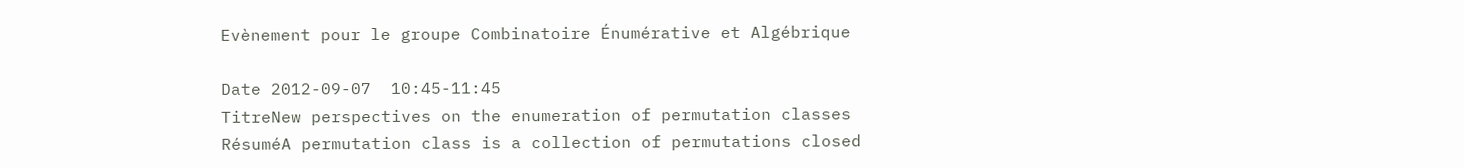Evènement pour le groupe Combinatoire Énumérative et Algébrique

Date 2012-09-07  10:45-11:45
TitreNew perspectives on the enumeration of permutation classes
RésuméA permutation class is a collection of permutations closed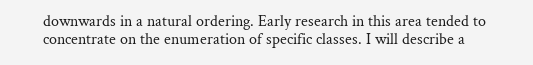downwards in a natural ordering. Early research in this area tended to concentrate on the enumeration of specific classes. I will describe a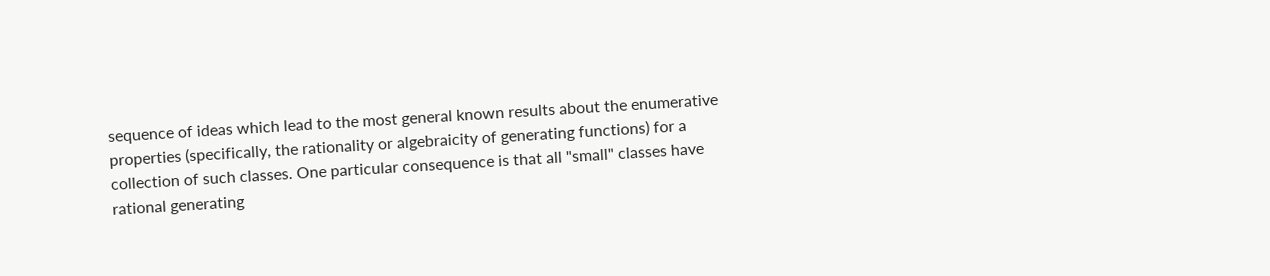sequence of ideas which lead to the most general known results about the enumerative properties (specifically, the rationality or algebraicity of generating functions) for a collection of such classes. One particular consequence is that all "small" classes have rational generating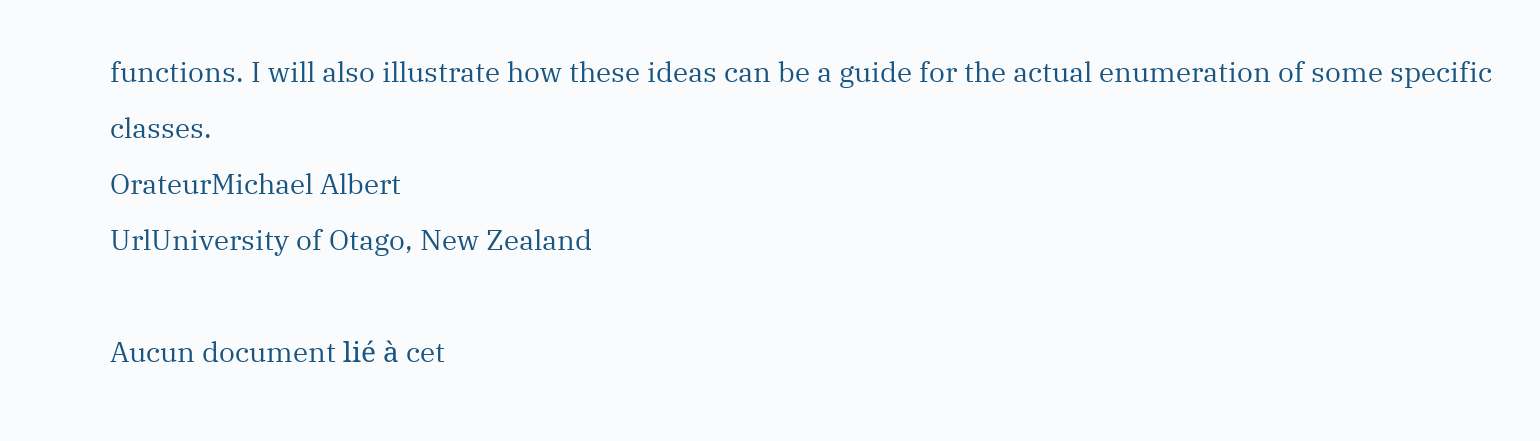functions. I will also illustrate how these ideas can be a guide for the actual enumeration of some specific classes.
OrateurMichael Albert
UrlUniversity of Otago, New Zealand

Aucun document lié à cet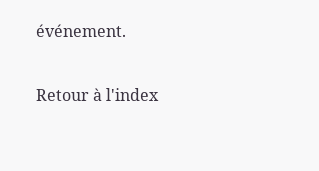événement.

Retour à l'index